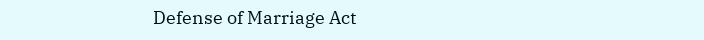Defense of Marriage Act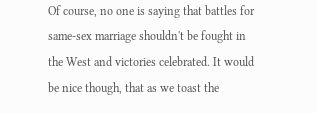Of course, no one is saying that battles for same-sex marriage shouldn't be fought in the West and victories celebrated. It would be nice though, that as we toast the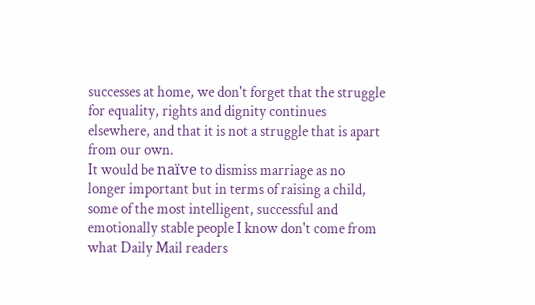successes at home, we don't forget that the struggle for equality, rights and dignity continues elsewhere, and that it is not a struggle that is apart from our own.
It would be naïve to dismiss marriage as no longer important but in terms of raising a child, some of the most intelligent, successful and emotionally stable people I know don't come from what Daily Mail readers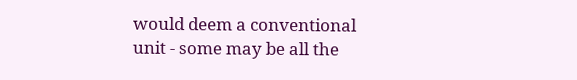would deem a conventional unit - some may be all the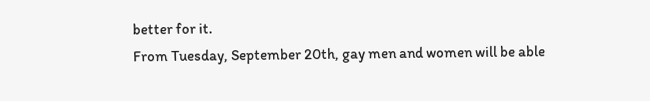better for it.
From Tuesday, September 20th, gay men and women will be able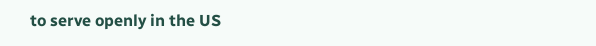to serve openly in the US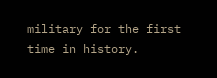military for the first time in history.